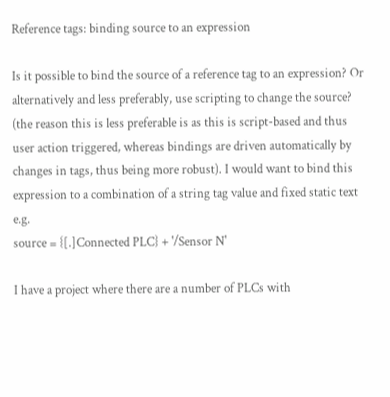Reference tags: binding source to an expression

Is it possible to bind the source of a reference tag to an expression? Or alternatively and less preferably, use scripting to change the source? (the reason this is less preferable is as this is script-based and thus user action triggered, whereas bindings are driven automatically by changes in tags, thus being more robust). I would want to bind this expression to a combination of a string tag value and fixed static text e.g.
source = {[.]Connected PLC} + '/Sensor N'

I have a project where there are a number of PLCs with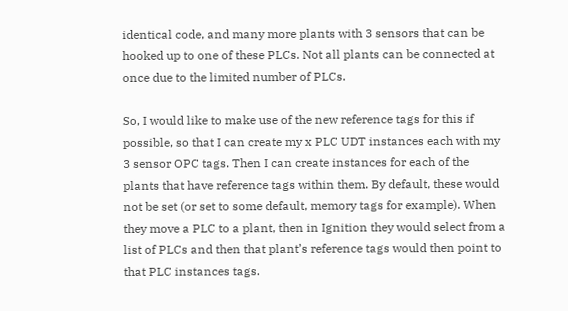identical code, and many more plants with 3 sensors that can be hooked up to one of these PLCs. Not all plants can be connected at once due to the limited number of PLCs.

So, I would like to make use of the new reference tags for this if possible, so that I can create my x PLC UDT instances each with my 3 sensor OPC tags. Then I can create instances for each of the plants that have reference tags within them. By default, these would not be set (or set to some default, memory tags for example). When they move a PLC to a plant, then in Ignition they would select from a list of PLCs and then that plant’s reference tags would then point to that PLC instances tags.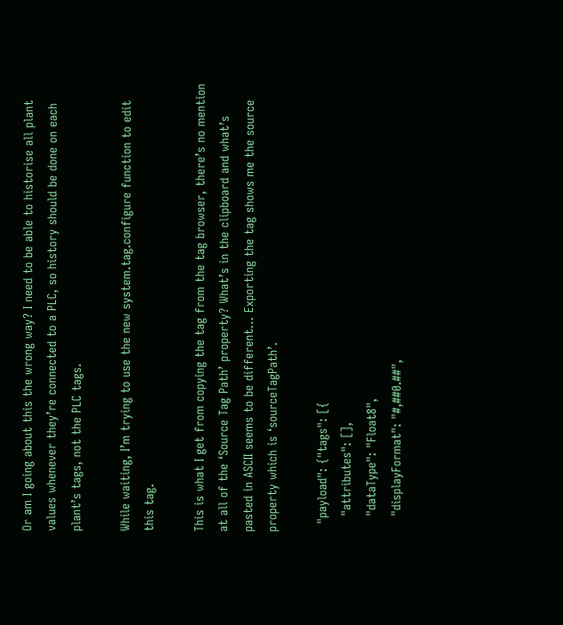Or am I going about this the wrong way? I need to be able to historise all plant values whenever they’re connected to a PLC, so history should be done on each plant’s tags, not the PLC tags.

While waiting, I’m trying to use the new system.tag.configure function to edit this tag.

This is what I get from copying the tag from the tag browser, there’s no mention at all of the ‘Source Tag Path’ property? What’s in the clipboard and what’s pasted in ASCII seems to be different… Exporting the tag shows me the source property which is ‘sourceTagPath’.

  "payload": {"tags": [{
    "attributes": [],
    "dataType": "Float8",
    "displayFormat": "#,##0.##",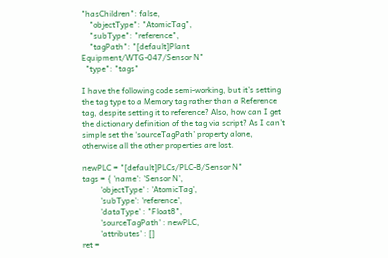"hasChildren": false,
    "objectType": "AtomicTag",
    "subType": "reference",
    "tagPath": "[default]Plant Equipment/WTG-047/Sensor N"
  "type": "tags"

I have the following code semi-working, but it’s setting the tag type to a Memory tag rather than a Reference tag, despite setting it to reference? Also, how can I get the dictionary definition of the tag via script? As I can’t simple set the ‘sourceTagPath’ property alone, otherwise all the other properties are lost.

newPLC = "[default]PLCs/PLC-B/Sensor N"
tags = { 'name': 'Sensor N',
         'objectType' : 'AtomicTag',
         'subType': 'reference',
         'dataType' : "Float8",
         'sourceTagPath' : newPLC,
         'attributes' : []
ret =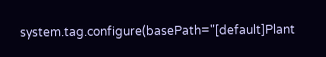system.tag.configure(basePath="[default]Plant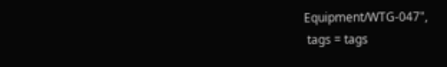Equipment/WTG-047",
 tags = tags